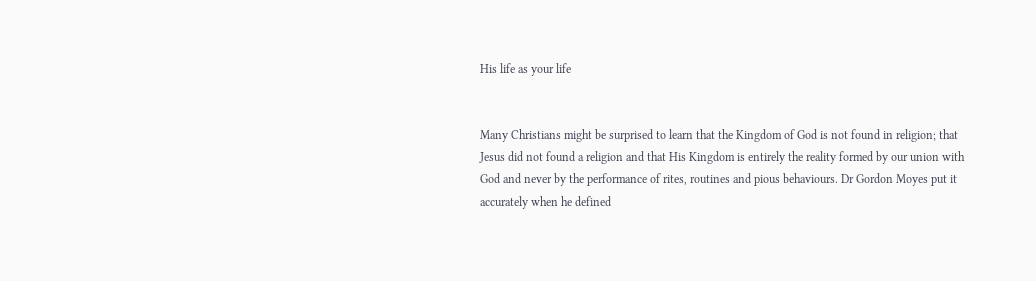His life as your life


Many Christians might be surprised to learn that the Kingdom of God is not found in religion; that Jesus did not found a religion and that His Kingdom is entirely the reality formed by our union with God and never by the performance of rites, routines and pious behaviours. Dr Gordon Moyes put it accurately when he defined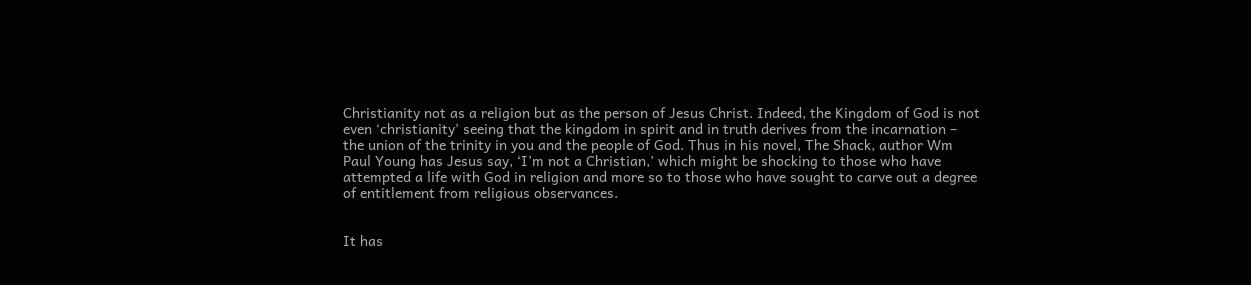Christianity not as a religion but as the person of Jesus Christ. Indeed, the Kingdom of God is not even ‘christianity’ seeing that the kingdom in spirit and in truth derives from the incarnation – the union of the trinity in you and the people of God. Thus in his novel, The Shack, author Wm Paul Young has Jesus say, ‘I’m not a Christian,’ which might be shocking to those who have attempted a life with God in religion and more so to those who have sought to carve out a degree of entitlement from religious observances.


It has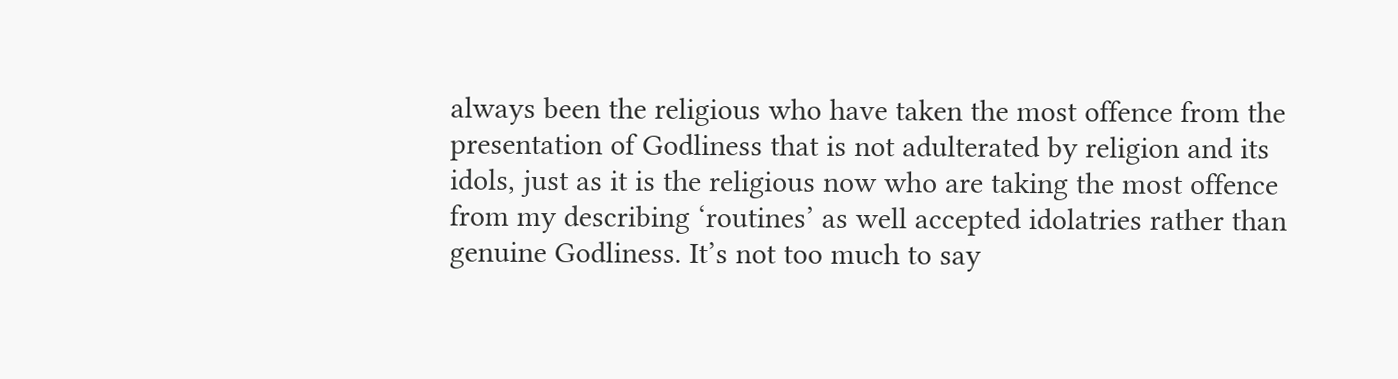always been the religious who have taken the most offence from the presentation of Godliness that is not adulterated by religion and its idols, just as it is the religious now who are taking the most offence from my describing ‘routines’ as well accepted idolatries rather than genuine Godliness. It’s not too much to say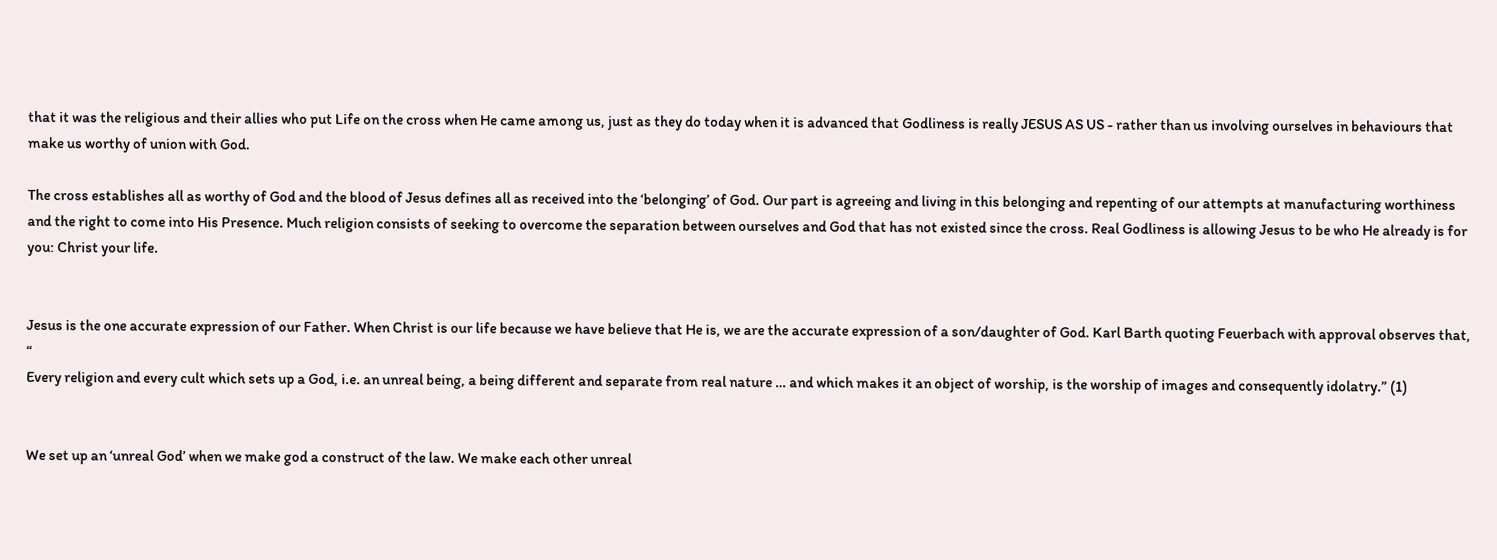that it was the religious and their allies who put Life on the cross when He came among us, just as they do today when it is advanced that Godliness is really JESUS AS US - rather than us involving ourselves in behaviours that make us worthy of union with God.

The cross establishes all as worthy of God and the blood of Jesus defines all as received into the ‘belonging’ of God. Our part is agreeing and living in this belonging and repenting of our attempts at manufacturing worthiness and the right to come into His Presence. Much religion consists of seeking to overcome the separation between ourselves and God that has not existed since the cross. Real Godliness is allowing Jesus to be who He already is for you: Christ your life.


Jesus is the one accurate expression of our Father. When Christ is our life because we have believe that He is, we are the accurate expression of a son/daughter of God. Karl Barth quoting Feuerbach with approval observes that, “
Every religion and every cult which sets up a God, i.e. an unreal being, a being different and separate from real nature … and which makes it an object of worship, is the worship of images and consequently idolatry.” (1)


We set up an ‘unreal God’ when we make god a construct of the law. We make each other unreal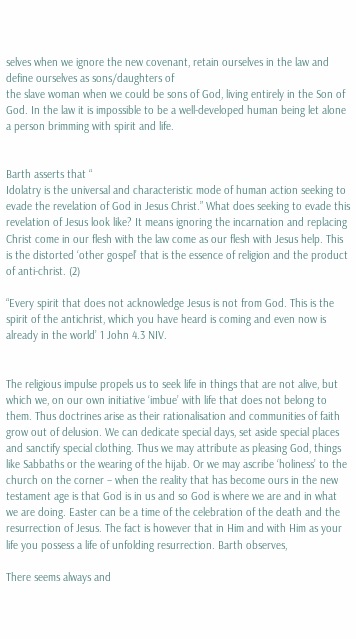selves when we ignore the new covenant, retain ourselves in the law and define ourselves as sons/daughters of
the slave woman when we could be sons of God, living entirely in the Son of God. In the law it is impossible to be a well-developed human being let alone a person brimming with spirit and life.


Barth asserts that “
Idolatry is the universal and characteristic mode of human action seeking to evade the revelation of God in Jesus Christ.” What does seeking to evade this revelation of Jesus look like? It means ignoring the incarnation and replacing Christ come in our flesh with the law come as our flesh with Jesus help. This is the distorted ‘other gospel’ that is the essence of religion and the product of anti-christ. (2)

“Every spirit that does not acknowledge Jesus is not from God. This is the spirit of the antichrist, which you have heard is coming and even now is already in the world’ 1 John 4.3 NIV.


The religious impulse propels us to seek life in things that are not alive, but which we, on our own initiative ‘imbue’ with life that does not belong to them. Thus doctrines arise as their rationalisation and communities of faith grow out of delusion. We can dedicate special days, set aside special places and sanctify special clothing. Thus we may attribute as pleasing God, things like Sabbaths or the wearing of the hijab. Or we may ascribe ‘holiness’ to the church on the corner – when the reality that has become ours in the new testament age is that God is in us and so God is where we are and in what we are doing. Easter can be a time of the celebration of the death and the resurrection of Jesus. The fact is however that in Him and with Him as your life you possess a life of unfolding resurrection. Barth observes,

There seems always and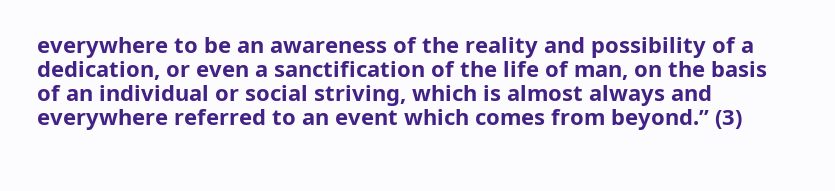everywhere to be an awareness of the reality and possibility of a dedication, or even a sanctification of the life of man, on the basis of an individual or social striving, which is almost always and everywhere referred to an event which comes from beyond.” (3)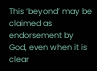This ‘beyond’ may be claimed as endorsement by God, even when it is clear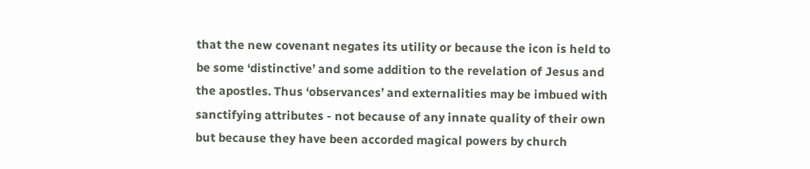that the new covenant negates its utility or because the icon is held to be some ‘distinctive’ and some addition to the revelation of Jesus and the apostles. Thus ‘observances’ and externalities may be imbued with sanctifying attributes - not because of any innate quality of their own but because they have been accorded magical powers by church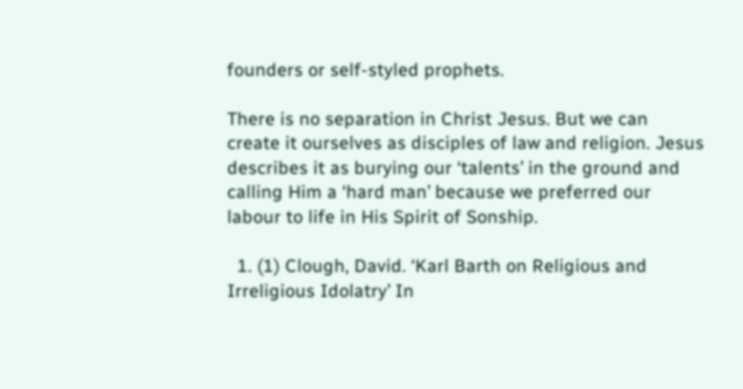founders or self-styled prophets.

There is no separation in Christ Jesus. But we can create it ourselves as disciples of law and religion. Jesus describes it as burying our ‘talents’ in the ground and calling Him a ‘hard man’ because we preferred our labour to life in His Spirit of Sonship.

  1. (1) Clough, David. ‘Karl Barth on Religious and Irreligious Idolatry’ In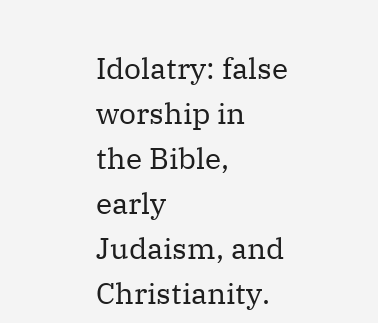Idolatry: false
worship in the Bible, early Judaism, and Christianity.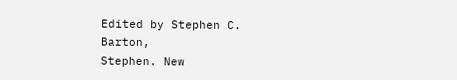Edited by Stephen C. Barton,
Stephen. New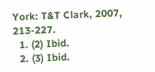York: T&T Clark, 2007, 213-227.
  1. (2) Ibid.
  2. (3) Ibid.